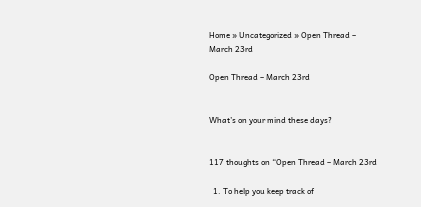Home » Uncategorized » Open Thread – March 23rd

Open Thread – March 23rd


What’s on your mind these days?


117 thoughts on “Open Thread – March 23rd

  1. To help you keep track of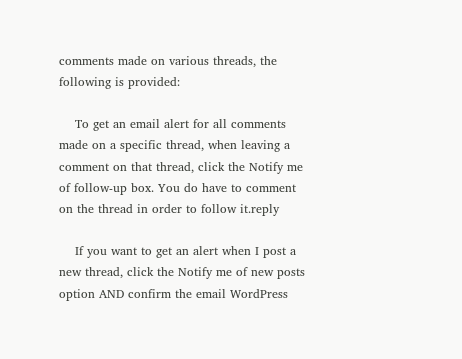comments made on various threads, the following is provided:

    To get an email alert for all comments made on a specific thread, when leaving a comment on that thread, click the Notify me of follow-up box. You do have to comment on the thread in order to follow it.reply

    If you want to get an alert when I post a new thread, click the Notify me of new posts option AND confirm the email WordPress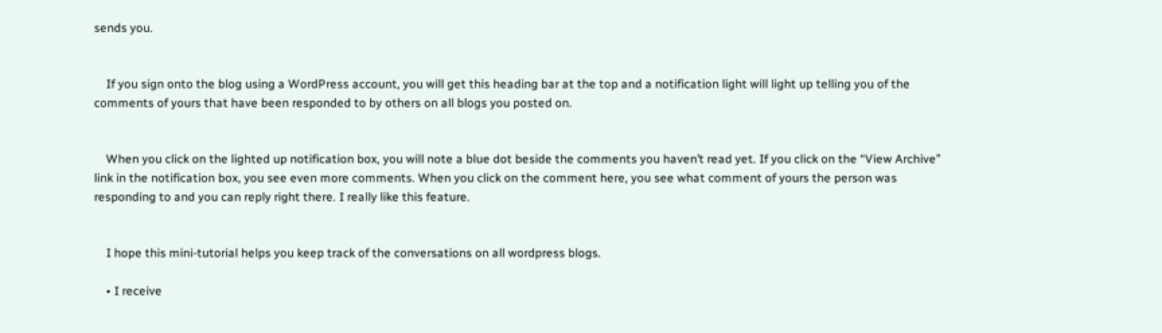sends you.


    If you sign onto the blog using a WordPress account, you will get this heading bar at the top and a notification light will light up telling you of the comments of yours that have been responded to by others on all blogs you posted on.


    When you click on the lighted up notification box, you will note a blue dot beside the comments you haven’t read yet. If you click on the “View Archive” link in the notification box, you see even more comments. When you click on the comment here, you see what comment of yours the person was responding to and you can reply right there. I really like this feature.


    I hope this mini-tutorial helps you keep track of the conversations on all wordpress blogs.

    • I receive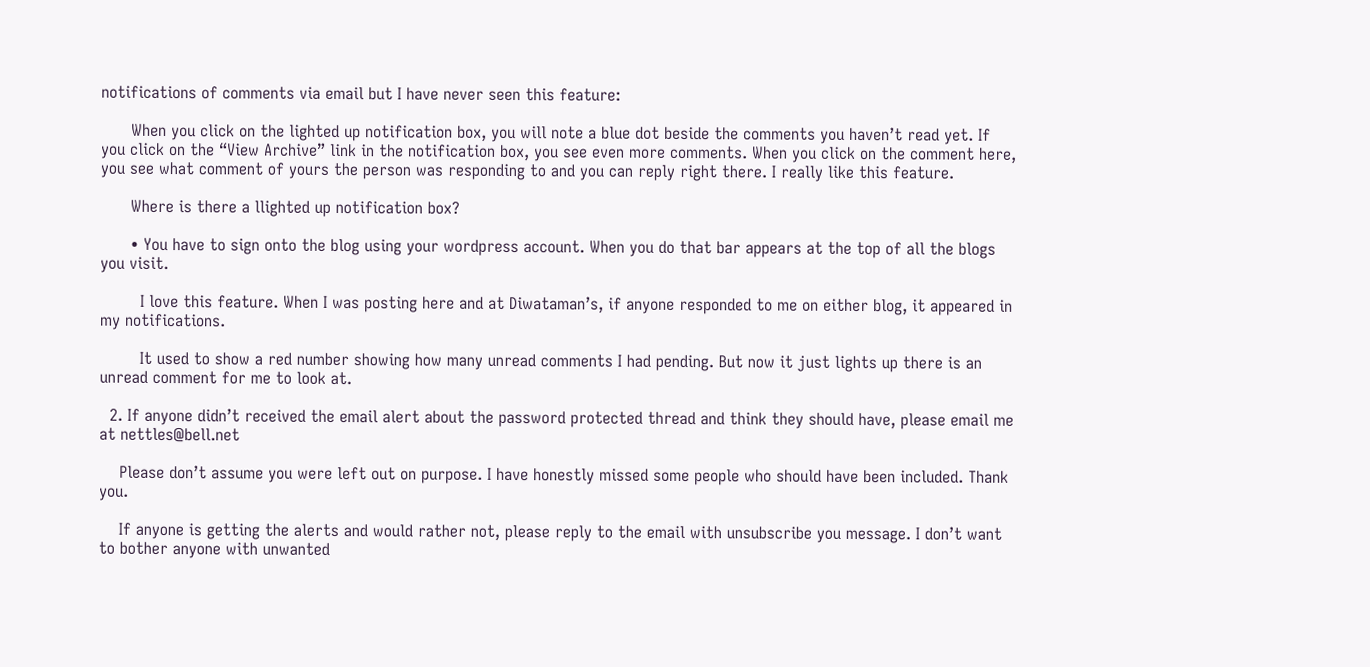notifications of comments via email but I have never seen this feature:

      When you click on the lighted up notification box, you will note a blue dot beside the comments you haven’t read yet. If you click on the “View Archive” link in the notification box, you see even more comments. When you click on the comment here, you see what comment of yours the person was responding to and you can reply right there. I really like this feature.

      Where is there a llighted up notification box?

      • You have to sign onto the blog using your wordpress account. When you do that bar appears at the top of all the blogs you visit.

        I love this feature. When I was posting here and at Diwataman’s, if anyone responded to me on either blog, it appeared in my notifications.

        It used to show a red number showing how many unread comments I had pending. But now it just lights up there is an unread comment for me to look at.

  2. If anyone didn’t received the email alert about the password protected thread and think they should have, please email me at nettles@bell.net

    Please don’t assume you were left out on purpose. I have honestly missed some people who should have been included. Thank you.

    If anyone is getting the alerts and would rather not, please reply to the email with unsubscribe you message. I don’t want to bother anyone with unwanted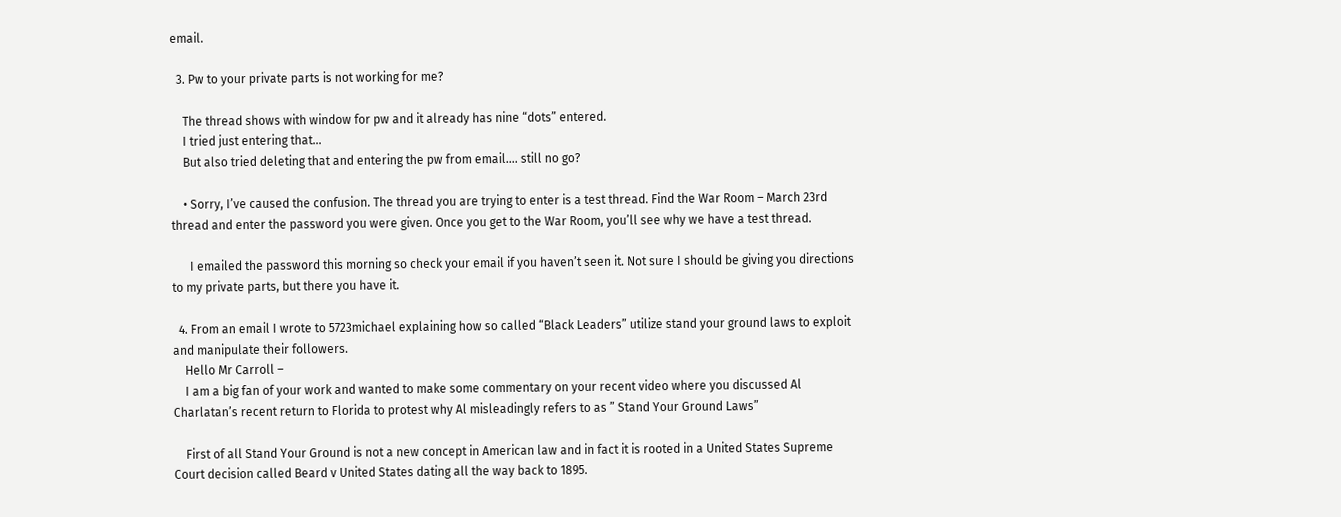email.

  3. Pw to your private parts is not working for me?

    The thread shows with window for pw and it already has nine “dots” entered.
    I tried just entering that…
    But also tried deleting that and entering the pw from email…. still no go?

    • Sorry, I’ve caused the confusion. The thread you are trying to enter is a test thread. Find the War Room – March 23rd thread and enter the password you were given. Once you get to the War Room, you’ll see why we have a test thread.

      I emailed the password this morning so check your email if you haven’t seen it. Not sure I should be giving you directions to my private parts, but there you have it.

  4. From an email I wrote to 5723michael explaining how so called “Black Leaders” utilize stand your ground laws to exploit and manipulate their followers.
    Hello Mr Carroll –
    I am a big fan of your work and wanted to make some commentary on your recent video where you discussed Al Charlatan’s recent return to Florida to protest why Al misleadingly refers to as ” Stand Your Ground Laws”

    First of all Stand Your Ground is not a new concept in American law and in fact it is rooted in a United States Supreme Court decision called Beard v United States dating all the way back to 1895.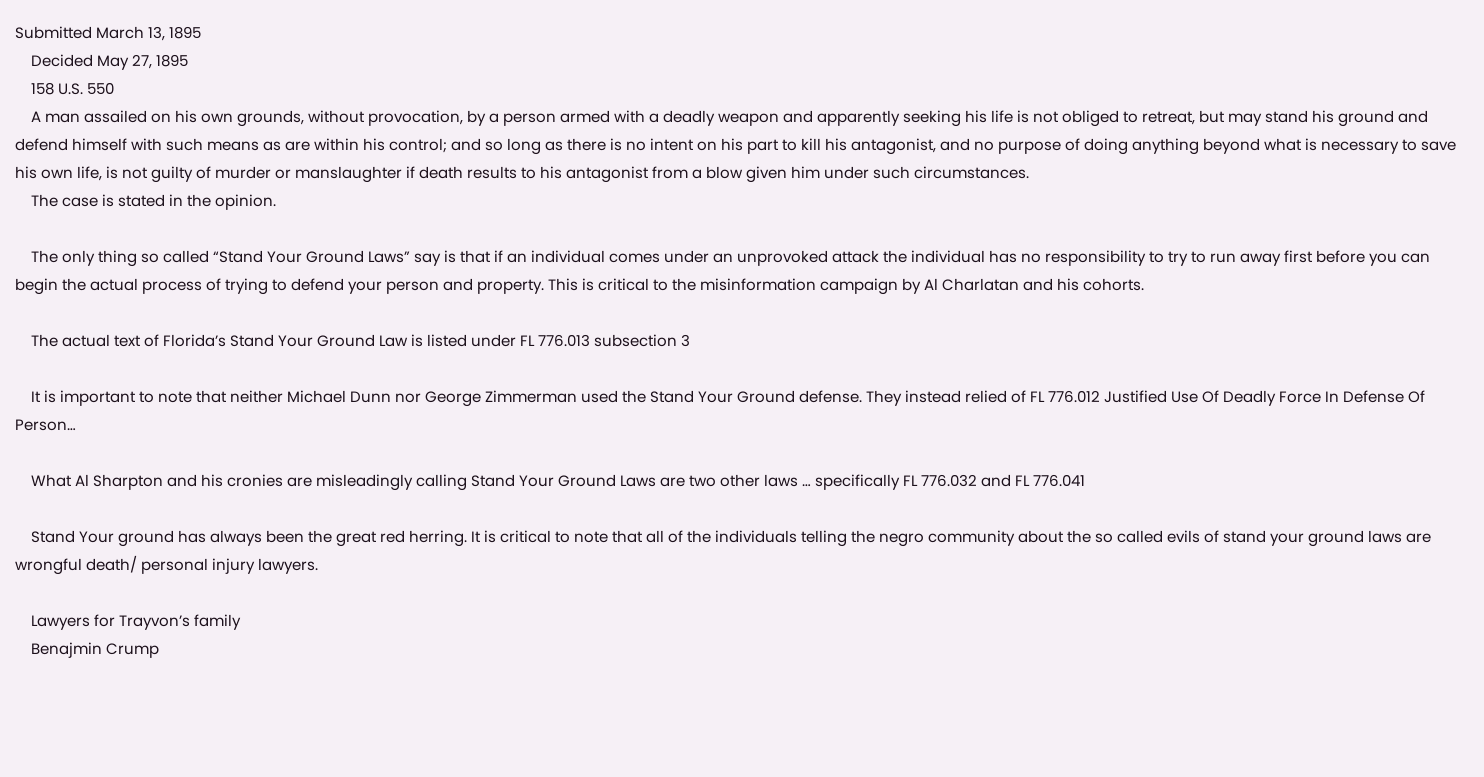Submitted March 13, 1895
    Decided May 27, 1895
    158 U.S. 550
    A man assailed on his own grounds, without provocation, by a person armed with a deadly weapon and apparently seeking his life is not obliged to retreat, but may stand his ground and defend himself with such means as are within his control; and so long as there is no intent on his part to kill his antagonist, and no purpose of doing anything beyond what is necessary to save his own life, is not guilty of murder or manslaughter if death results to his antagonist from a blow given him under such circumstances.
    The case is stated in the opinion.

    The only thing so called “Stand Your Ground Laws” say is that if an individual comes under an unprovoked attack the individual has no responsibility to try to run away first before you can begin the actual process of trying to defend your person and property. This is critical to the misinformation campaign by Al Charlatan and his cohorts.

    The actual text of Florida’s Stand Your Ground Law is listed under FL 776.013 subsection 3

    It is important to note that neither Michael Dunn nor George Zimmerman used the Stand Your Ground defense. They instead relied of FL 776.012 Justified Use Of Deadly Force In Defense Of Person…

    What Al Sharpton and his cronies are misleadingly calling Stand Your Ground Laws are two other laws … specifically FL 776.032 and FL 776.041

    Stand Your ground has always been the great red herring. It is critical to note that all of the individuals telling the negro community about the so called evils of stand your ground laws are wrongful death/ personal injury lawyers.

    Lawyers for Trayvon’s family
    Benajmin Crump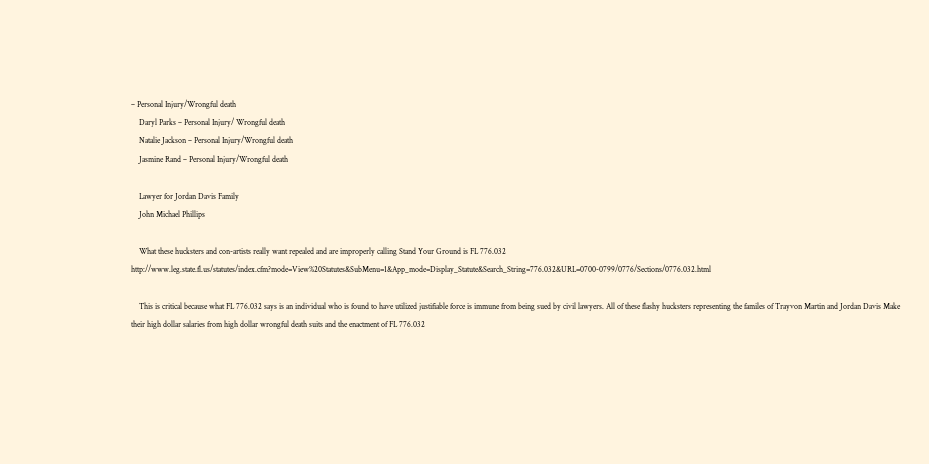– Personal Injury/Wrongful death
    Daryl Parks – Personal Injury/ Wrongful death
    Natalie Jackson – Personal Injury/Wrongful death
    Jasmine Rand – Personal Injury/Wrongful death

    Lawyer for Jordan Davis Family
    John Michael Phillips

    What these hucksters and con-artists really want repealed and are improperly calling Stand Your Ground is FL 776.032 http://www.leg.state.fl.us/statutes/index.cfm?mode=View%20Statutes&SubMenu=1&App_mode=Display_Statute&Search_String=776.032&URL=0700-0799/0776/Sections/0776.032.html

    This is critical because what FL 776.032 says is an individual who is found to have utilized justifiable force is immune from being sued by civil lawyers. All of these flashy hucksters representing the familes of Trayvon Martin and Jordan Davis Make their high dollar salaries from high dollar wrongful death suits and the enactment of FL 776.032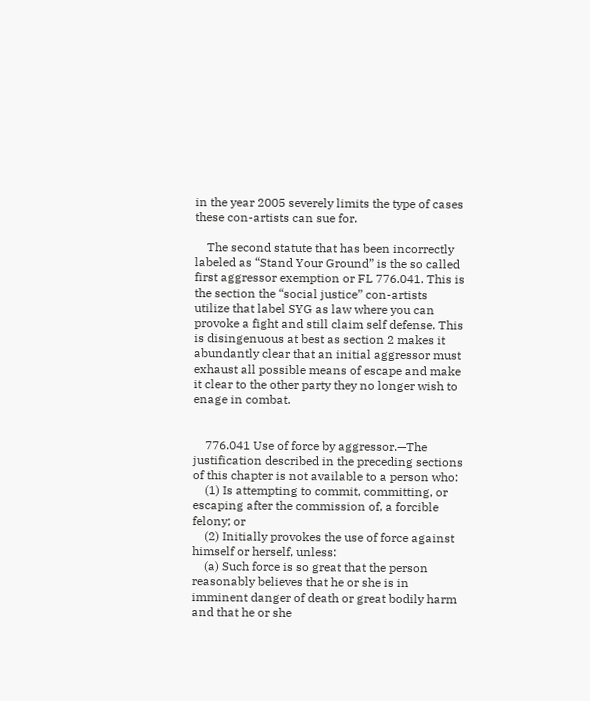in the year 2005 severely limits the type of cases these con-artists can sue for.

    The second statute that has been incorrectly labeled as “Stand Your Ground” is the so called first aggressor exemption or FL 776.041. This is the section the “social justice” con-artists utilize that label SYG as law where you can provoke a fight and still claim self defense. This is disingenuous at best as section 2 makes it abundantly clear that an initial aggressor must exhaust all possible means of escape and make it clear to the other party they no longer wish to enage in combat.


    776.041 Use of force by aggressor.—The justification described in the preceding sections of this chapter is not available to a person who:
    (1) Is attempting to commit, committing, or escaping after the commission of, a forcible felony; or
    (2) Initially provokes the use of force against himself or herself, unless:
    (a) Such force is so great that the person reasonably believes that he or she is in imminent danger of death or great bodily harm and that he or she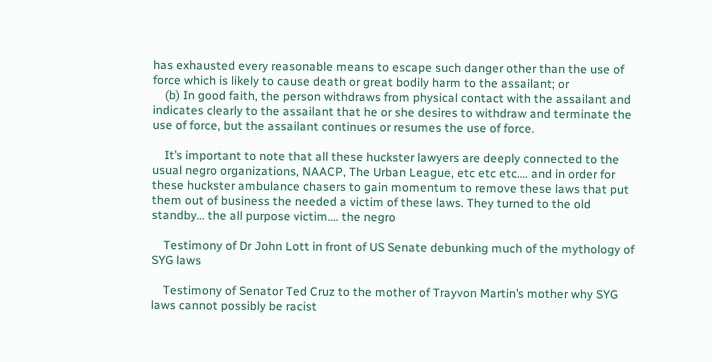has exhausted every reasonable means to escape such danger other than the use of force which is likely to cause death or great bodily harm to the assailant; or
    (b) In good faith, the person withdraws from physical contact with the assailant and indicates clearly to the assailant that he or she desires to withdraw and terminate the use of force, but the assailant continues or resumes the use of force.

    It’s important to note that all these huckster lawyers are deeply connected to the usual negro organizations, NAACP, The Urban League, etc etc etc…. and in order for these huckster ambulance chasers to gain momentum to remove these laws that put them out of business the needed a victim of these laws. They turned to the old standby… the all purpose victim…. the negro

    Testimony of Dr John Lott in front of US Senate debunking much of the mythology of SYG laws

    Testimony of Senator Ted Cruz to the mother of Trayvon Martin’s mother why SYG laws cannot possibly be racist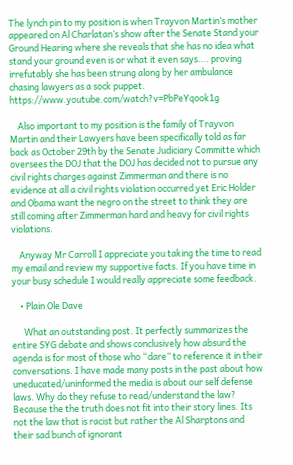The lynch pin to my position is when Trayvon Martin’s mother appeared on Al Charlatan’s show after the Senate Stand your Ground Hearing where she reveals that she has no idea what stand your ground even is or what it even says…. proving irrefutably she has been strung along by her ambulance chasing lawyers as a sock puppet. https://www.youtube.com/watch?v=PbPeYqook1g

    Also important to my position is the family of Trayvon Martin and their Lawyers have been specifically told as far back as October 29th by the Senate Judiciary Committe which oversees the DOJ that the DOJ has decided not to pursue any civil rights charges against Zimmerman and there is no evidence at all a civil rights violation occurred yet Eric Holder and Obama want the negro on the street to think they are still coming after Zimmerman hard and heavy for civil rights violations.

    Anyway Mr Carroll I appreciate you taking the time to read my email and review my supportive facts. If you have time in your busy schedule I would really appreciate some feedback.

    • Plain Ole Dave

      What an outstanding post. It perfectly summarizes the entire SYG debate and shows conclusively how absurd the agenda is for most of those who “dare” to reference it in their conversations. I have made many posts in the past about how uneducated/uninformed the media is about our self defense laws. Why do they refuse to read/understand the law? Because the the truth does not fit into their story lines. Its not the law that is racist but rather the Al Sharptons and their sad bunch of ignorant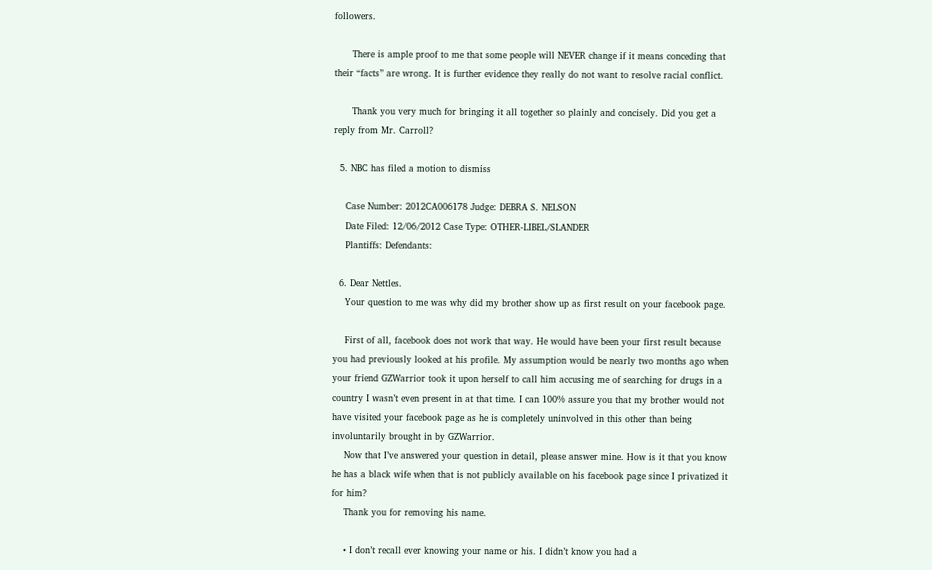followers.

      There is ample proof to me that some people will NEVER change if it means conceding that their “facts” are wrong. It is further evidence they really do not want to resolve racial conflict.

      Thank you very much for bringing it all together so plainly and concisely. Did you get a reply from Mr. Carroll?

  5. NBC has filed a motion to dismiss

    Case Number: 2012CA006178 Judge: DEBRA S. NELSON
    Date Filed: 12/06/2012 Case Type: OTHER-LIBEL/SLANDER
    Plantiffs: Defendants:

  6. Dear Nettles.
    Your question to me was why did my brother show up as first result on your facebook page.

    First of all, facebook does not work that way. He would have been your first result because you had previously looked at his profile. My assumption would be nearly two months ago when your friend GZWarrior took it upon herself to call him accusing me of searching for drugs in a country I wasn’t even present in at that time. I can 100% assure you that my brother would not have visited your facebook page as he is completely uninvolved in this other than being involuntarily brought in by GZWarrior.
    Now that I’ve answered your question in detail, please answer mine. How is it that you know he has a black wife when that is not publicly available on his facebook page since I privatized it for him?
    Thank you for removing his name.

    • I don’t recall ever knowing your name or his. I didn’t know you had a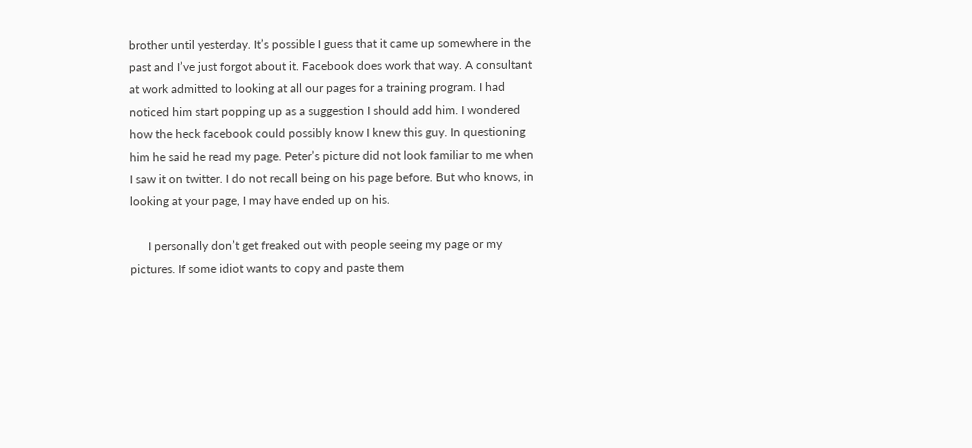brother until yesterday. It’s possible I guess that it came up somewhere in the past and I’ve just forgot about it. Facebook does work that way. A consultant at work admitted to looking at all our pages for a training program. I had noticed him start popping up as a suggestion I should add him. I wondered how the heck facebook could possibly know I knew this guy. In questioning him he said he read my page. Peter’s picture did not look familiar to me when I saw it on twitter. I do not recall being on his page before. But who knows, in looking at your page, I may have ended up on his.

      I personally don’t get freaked out with people seeing my page or my pictures. If some idiot wants to copy and paste them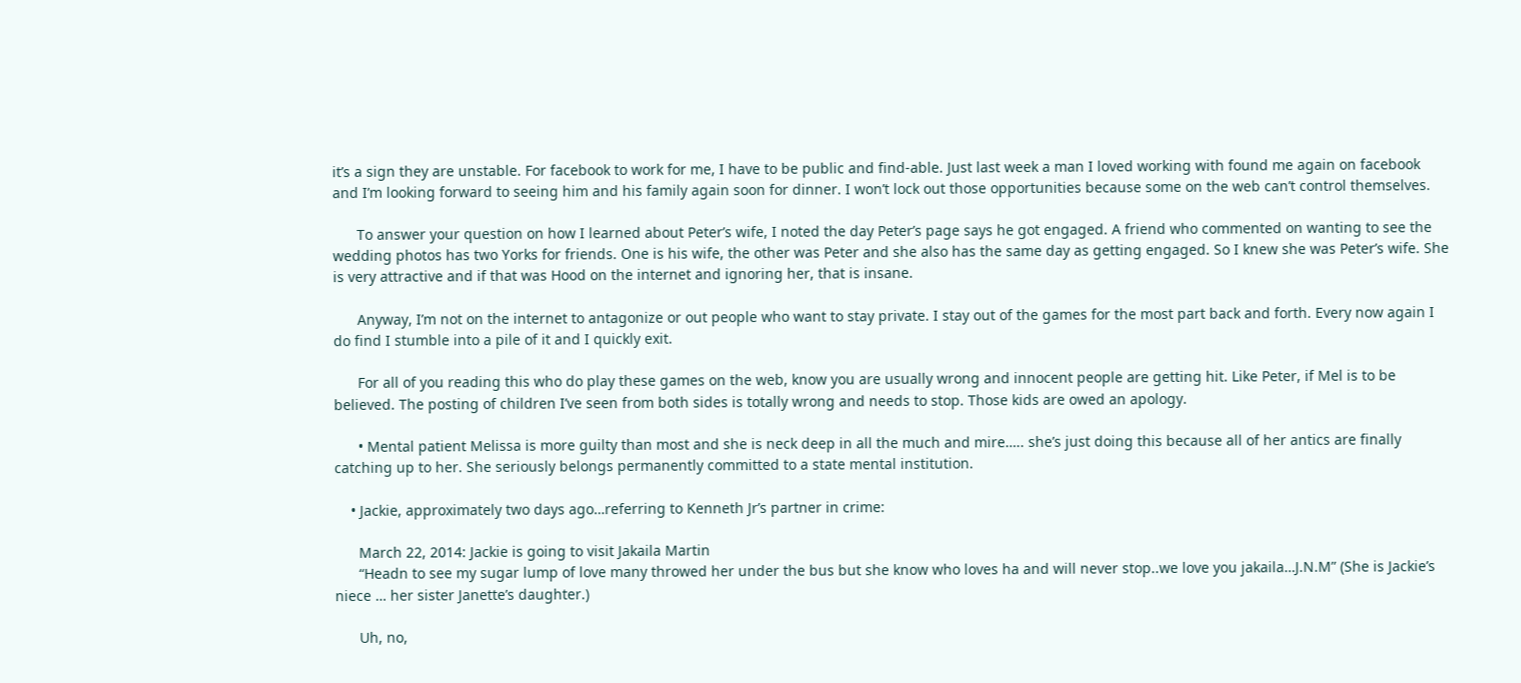it’s a sign they are unstable. For facebook to work for me, I have to be public and find-able. Just last week a man I loved working with found me again on facebook and I’m looking forward to seeing him and his family again soon for dinner. I won’t lock out those opportunities because some on the web can’t control themselves.

      To answer your question on how I learned about Peter’s wife, I noted the day Peter’s page says he got engaged. A friend who commented on wanting to see the wedding photos has two Yorks for friends. One is his wife, the other was Peter and she also has the same day as getting engaged. So I knew she was Peter’s wife. She is very attractive and if that was Hood on the internet and ignoring her, that is insane.

      Anyway, I’m not on the internet to antagonize or out people who want to stay private. I stay out of the games for the most part back and forth. Every now again I do find I stumble into a pile of it and I quickly exit.

      For all of you reading this who do play these games on the web, know you are usually wrong and innocent people are getting hit. Like Peter, if Mel is to be believed. The posting of children I’ve seen from both sides is totally wrong and needs to stop. Those kids are owed an apology.

      • Mental patient Melissa is more guilty than most and she is neck deep in all the much and mire….. she’s just doing this because all of her antics are finally catching up to her. She seriously belongs permanently committed to a state mental institution.

    • Jackie, approximately two days ago…referring to Kenneth Jr’s partner in crime:

      March 22, 2014: Jackie is going to visit Jakaila Martin
      “Headn to see my sugar lump of love many throwed her under the bus but she know who loves ha and will never stop..we love you jakaila…J.N.M” (She is Jackie’s niece … her sister Janette’s daughter.)

      Uh, no,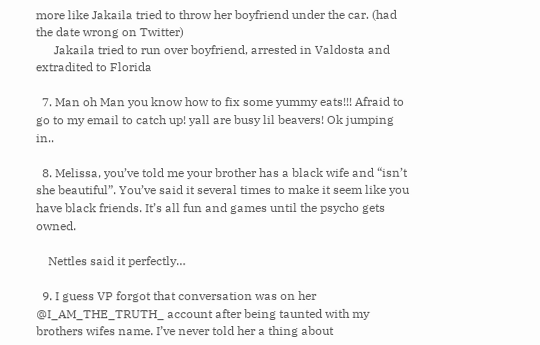more like Jakaila tried to throw her boyfriend under the car. (had the date wrong on Twitter)
      Jakaila tried to run over boyfriend, arrested in Valdosta and extradited to Florida

  7. Man oh Man you know how to fix some yummy eats!!! Afraid to go to my email to catch up! yall are busy lil beavers! Ok jumping in..

  8. Melissa, you’ve told me your brother has a black wife and “isn’t she beautiful”. You’ve said it several times to make it seem like you have black friends. It’s all fun and games until the psycho gets owned.

    Nettles said it perfectly…

  9. I guess VP forgot that conversation was on her @I_AM_THE_TRUTH_ account after being taunted with my brothers wifes name. I’ve never told her a thing about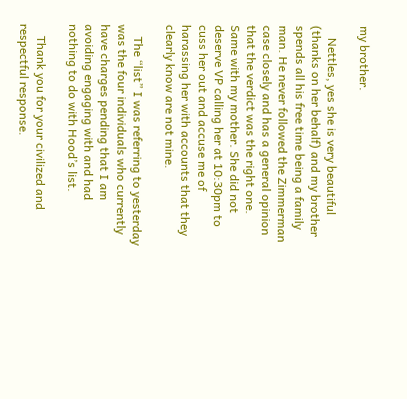my brother.

    Nettles, yes she is very beautiful (thanks on her behalf) and my brother spends all his free time being a family man. He never followed the Zimmerman case closely and has a general opinion that the verdict was the right one. Same with my mother. She did not deserve VP calling her at 10:30pm to cuss her out and accuse me of harassing her with accounts that they clearly know are not mine.

    The “list” I was referring to yesterday was the four individuals who currently have charges pending that I am avoiding engaging with and had nothing to do with Hood’s list.

    Thank you for your civilized and respectful response.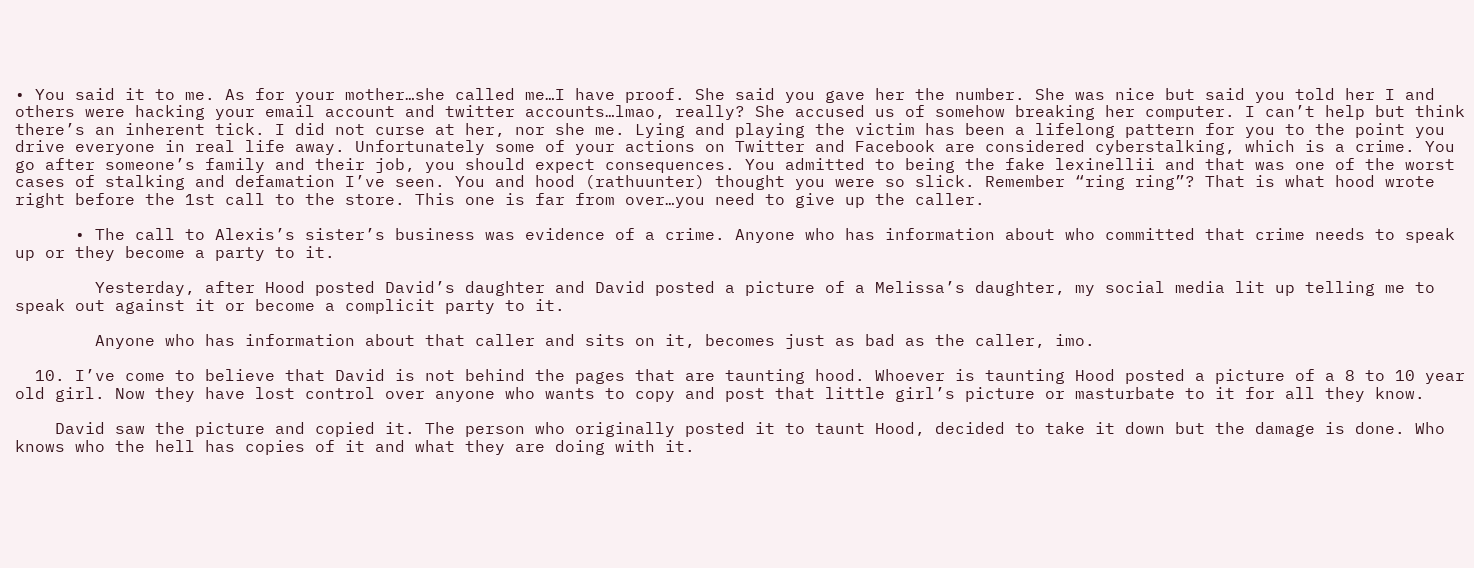• You said it to me. As for your mother…she called me…I have proof. She said you gave her the number. She was nice but said you told her I and others were hacking your email account and twitter accounts…lmao, really? She accused us of somehow breaking her computer. I can’t help but think there’s an inherent tick. I did not curse at her, nor she me. Lying and playing the victim has been a lifelong pattern for you to the point you drive everyone in real life away. Unfortunately some of your actions on Twitter and Facebook are considered cyberstalking, which is a crime. You go after someone’s family and their job, you should expect consequences. You admitted to being the fake lexinellii and that was one of the worst cases of stalking and defamation I’ve seen. You and hood (rathuunter) thought you were so slick. Remember “ring ring”? That is what hood wrote right before the 1st call to the store. This one is far from over…you need to give up the caller.

      • The call to Alexis’s sister’s business was evidence of a crime. Anyone who has information about who committed that crime needs to speak up or they become a party to it.

        Yesterday, after Hood posted David’s daughter and David posted a picture of a Melissa’s daughter, my social media lit up telling me to speak out against it or become a complicit party to it.

        Anyone who has information about that caller and sits on it, becomes just as bad as the caller, imo.

  10. I’ve come to believe that David is not behind the pages that are taunting hood. Whoever is taunting Hood posted a picture of a 8 to 10 year old girl. Now they have lost control over anyone who wants to copy and post that little girl’s picture or masturbate to it for all they know.

    David saw the picture and copied it. The person who originally posted it to taunt Hood, decided to take it down but the damage is done. Who knows who the hell has copies of it and what they are doing with it.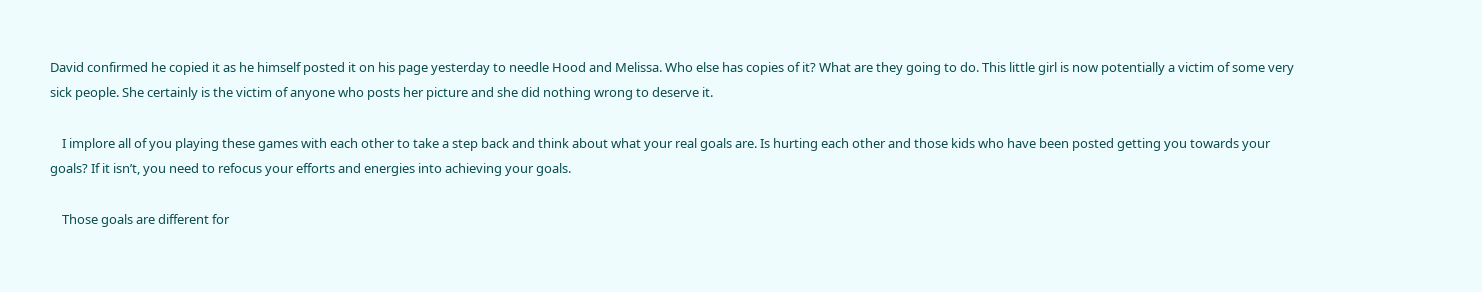David confirmed he copied it as he himself posted it on his page yesterday to needle Hood and Melissa. Who else has copies of it? What are they going to do. This little girl is now potentially a victim of some very sick people. She certainly is the victim of anyone who posts her picture and she did nothing wrong to deserve it.

    I implore all of you playing these games with each other to take a step back and think about what your real goals are. Is hurting each other and those kids who have been posted getting you towards your goals? If it isn’t, you need to refocus your efforts and energies into achieving your goals.

    Those goals are different for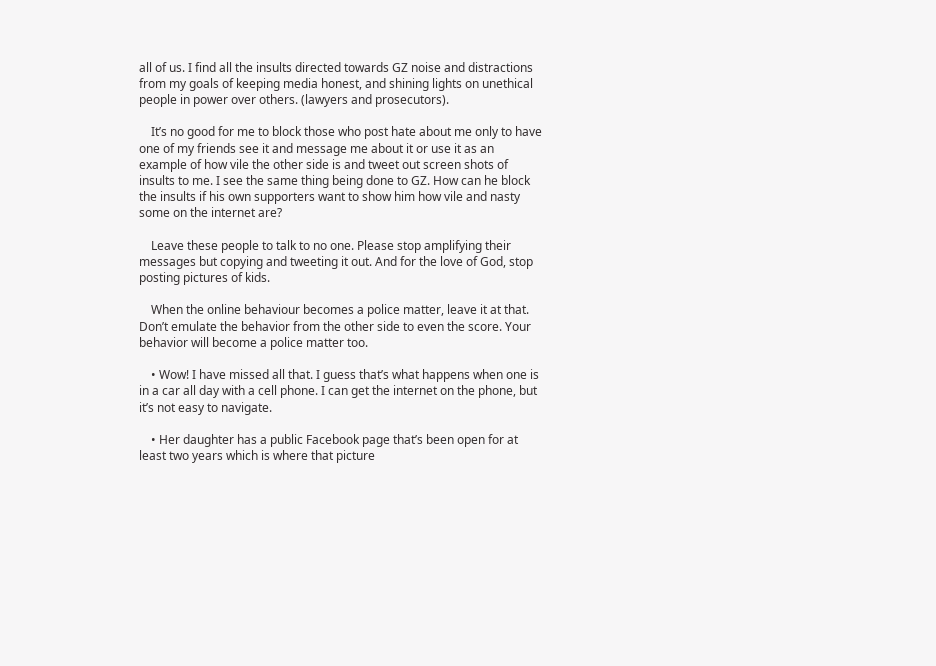all of us. I find all the insults directed towards GZ noise and distractions from my goals of keeping media honest, and shining lights on unethical people in power over others. (lawyers and prosecutors).

    It’s no good for me to block those who post hate about me only to have one of my friends see it and message me about it or use it as an example of how vile the other side is and tweet out screen shots of insults to me. I see the same thing being done to GZ. How can he block the insults if his own supporters want to show him how vile and nasty some on the internet are?

    Leave these people to talk to no one. Please stop amplifying their messages but copying and tweeting it out. And for the love of God, stop posting pictures of kids.

    When the online behaviour becomes a police matter, leave it at that. Don’t emulate the behavior from the other side to even the score. Your behavior will become a police matter too.

    • Wow! I have missed all that. I guess that’s what happens when one is in a car all day with a cell phone. I can get the internet on the phone, but it’s not easy to navigate.

    • Her daughter has a public Facebook page that’s been open for at least two years which is where that picture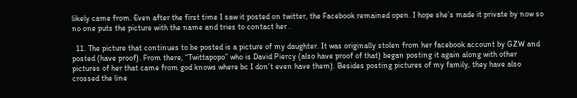likely came from. Even after the first time I saw it posted on twitter, the Facebook remained open. I hope she’s made it private by now so no one puts the picture with the name and tries to contact her .

  11. The picture that continues to be posted is a picture of my daughter. It was originally stolen from her facebook account by GZW and posted (have proof). From there, “Twittapopo” who is David Piercy (also have proof of that) began posting it again along with other pictures of her that came from god knows where bc I don’t even have them). Besides posting pictures of my family, they have also crossed the line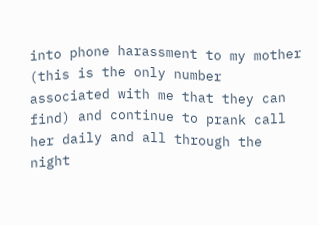into phone harassment to my mother (this is the only number associated with me that they can find) and continue to prank call her daily and all through the night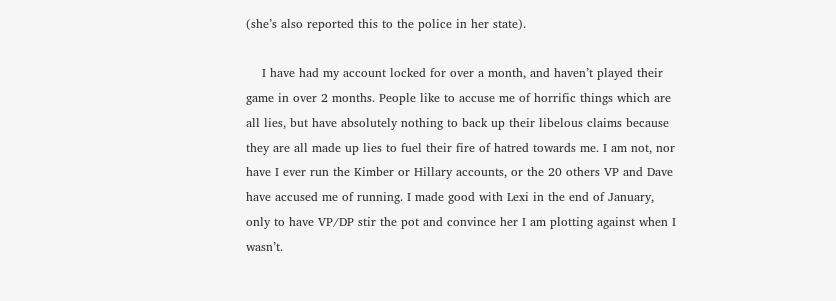(she’s also reported this to the police in her state).

    I have had my account locked for over a month, and haven’t played their game in over 2 months. People like to accuse me of horrific things which are all lies, but have absolutely nothing to back up their libelous claims because they are all made up lies to fuel their fire of hatred towards me. I am not, nor have I ever run the Kimber or Hillary accounts, or the 20 others VP and Dave have accused me of running. I made good with Lexi in the end of January, only to have VP/DP stir the pot and convince her I am plotting against when I wasn’t.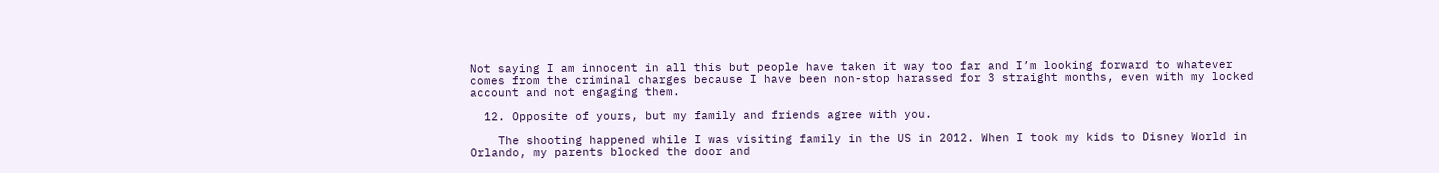Not saying I am innocent in all this but people have taken it way too far and I’m looking forward to whatever comes from the criminal charges because I have been non-stop harassed for 3 straight months, even with my locked account and not engaging them.

  12. Opposite of yours, but my family and friends agree with you.

    The shooting happened while I was visiting family in the US in 2012. When I took my kids to Disney World in Orlando, my parents blocked the door and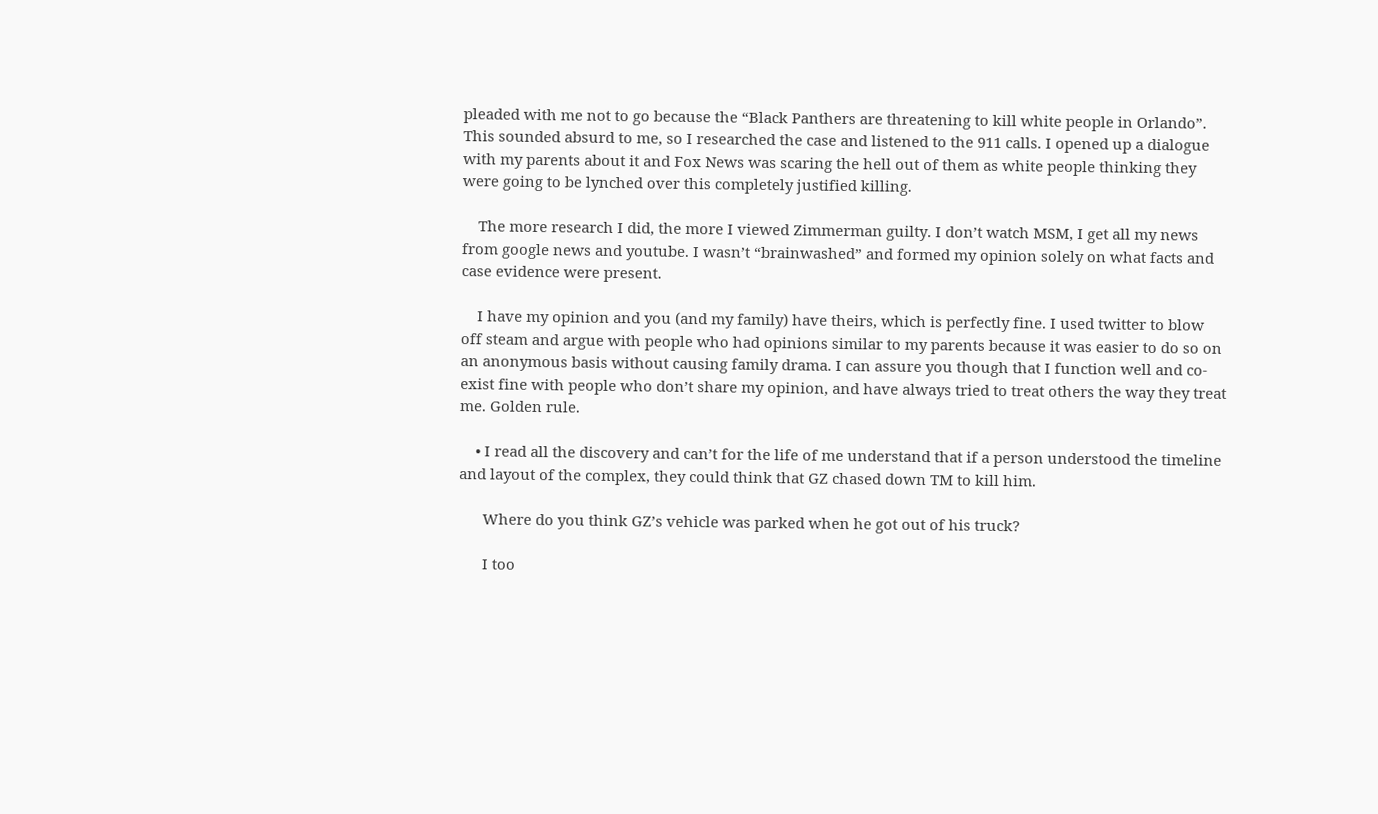pleaded with me not to go because the “Black Panthers are threatening to kill white people in Orlando”. This sounded absurd to me, so I researched the case and listened to the 911 calls. I opened up a dialogue with my parents about it and Fox News was scaring the hell out of them as white people thinking they were going to be lynched over this completely justified killing.

    The more research I did, the more I viewed Zimmerman guilty. I don’t watch MSM, I get all my news from google news and youtube. I wasn’t “brainwashed” and formed my opinion solely on what facts and case evidence were present.

    I have my opinion and you (and my family) have theirs, which is perfectly fine. I used twitter to blow off steam and argue with people who had opinions similar to my parents because it was easier to do so on an anonymous basis without causing family drama. I can assure you though that I function well and co-exist fine with people who don’t share my opinion, and have always tried to treat others the way they treat me. Golden rule.

    • I read all the discovery and can’t for the life of me understand that if a person understood the timeline and layout of the complex, they could think that GZ chased down TM to kill him.

      Where do you think GZ’s vehicle was parked when he got out of his truck?

      I too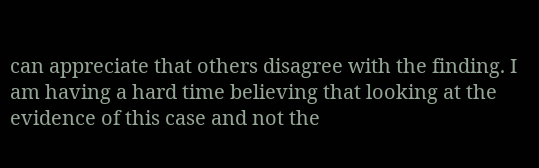can appreciate that others disagree with the finding. I am having a hard time believing that looking at the evidence of this case and not the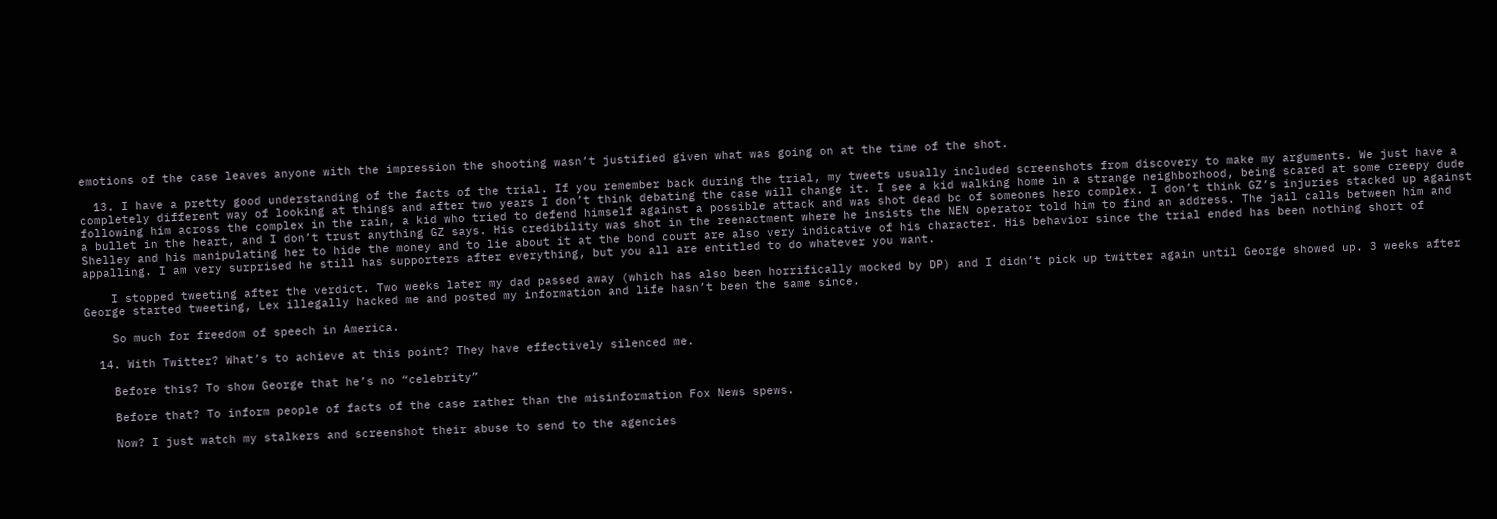emotions of the case leaves anyone with the impression the shooting wasn’t justified given what was going on at the time of the shot.

  13. I have a pretty good understanding of the facts of the trial. If you remember back during the trial, my tweets usually included screenshots from discovery to make my arguments. We just have a completely different way of looking at things and after two years I don’t think debating the case will change it. I see a kid walking home in a strange neighborhood, being scared at some creepy dude following him across the complex in the rain, a kid who tried to defend himself against a possible attack and was shot dead bc of someones hero complex. I don’t think GZ’s injuries stacked up against a bullet in the heart, and I don’t trust anything GZ says. His credibility was shot in the reenactment where he insists the NEN operator told him to find an address. The jail calls between him and Shelley and his manipulating her to hide the money and to lie about it at the bond court are also very indicative of his character. His behavior since the trial ended has been nothing short of appalling. I am very surprised he still has supporters after everything, but you all are entitled to do whatever you want.

    I stopped tweeting after the verdict. Two weeks later my dad passed away (which has also been horrifically mocked by DP) and I didn’t pick up twitter again until George showed up. 3 weeks after George started tweeting, Lex illegally hacked me and posted my information and life hasn’t been the same since.

    So much for freedom of speech in America.

  14. With Twitter? What’s to achieve at this point? They have effectively silenced me.

    Before this? To show George that he’s no “celebrity”

    Before that? To inform people of facts of the case rather than the misinformation Fox News spews.

    Now? I just watch my stalkers and screenshot their abuse to send to the agencies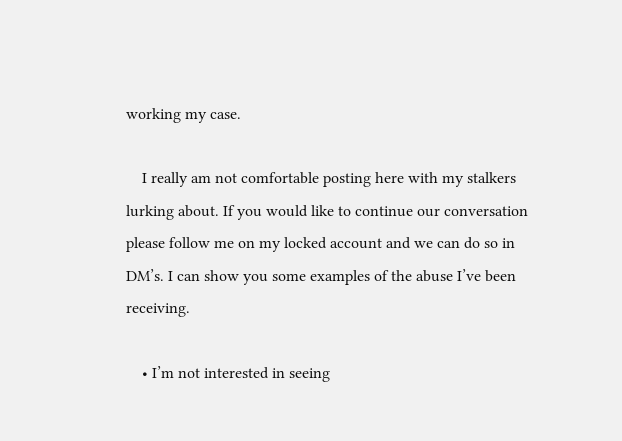working my case.

    I really am not comfortable posting here with my stalkers lurking about. If you would like to continue our conversation please follow me on my locked account and we can do so in DM’s. I can show you some examples of the abuse I’ve been receiving.

    • I’m not interested in seeing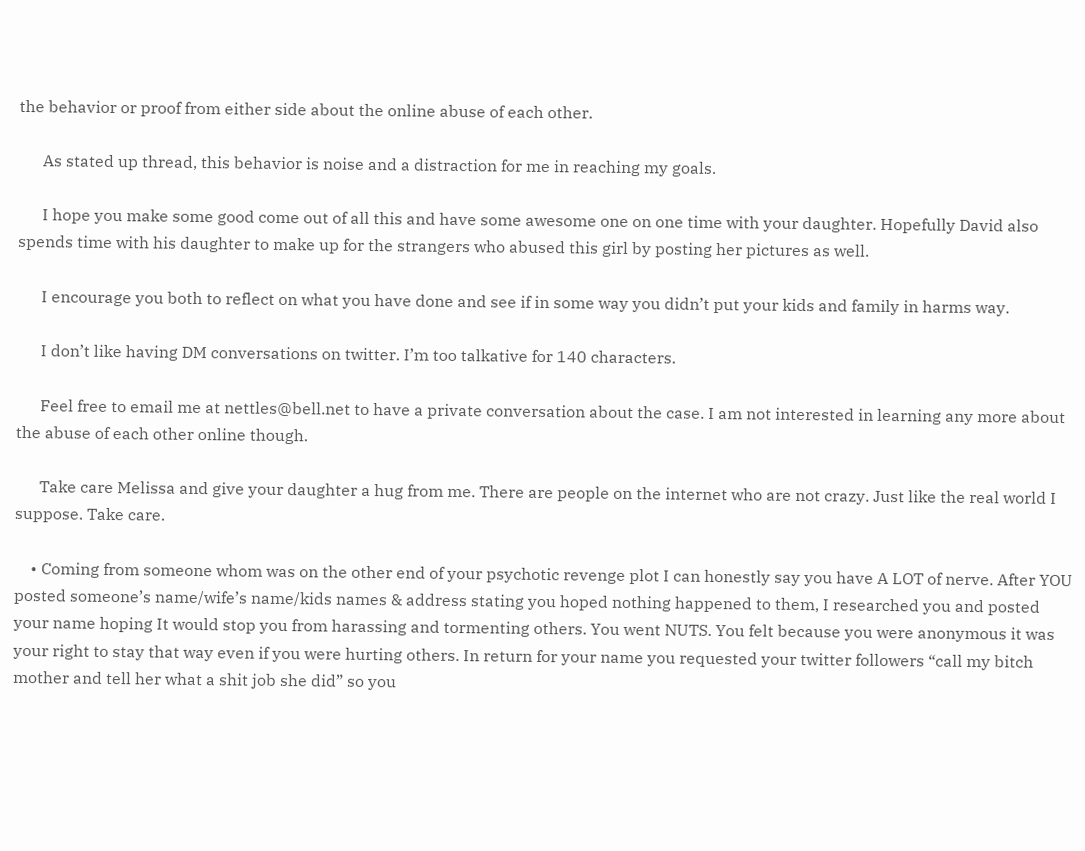the behavior or proof from either side about the online abuse of each other.

      As stated up thread, this behavior is noise and a distraction for me in reaching my goals.

      I hope you make some good come out of all this and have some awesome one on one time with your daughter. Hopefully David also spends time with his daughter to make up for the strangers who abused this girl by posting her pictures as well.

      I encourage you both to reflect on what you have done and see if in some way you didn’t put your kids and family in harms way.

      I don’t like having DM conversations on twitter. I’m too talkative for 140 characters.

      Feel free to email me at nettles@bell.net to have a private conversation about the case. I am not interested in learning any more about the abuse of each other online though.

      Take care Melissa and give your daughter a hug from me. There are people on the internet who are not crazy. Just like the real world I suppose. Take care.

    • Coming from someone whom was on the other end of your psychotic revenge plot I can honestly say you have A LOT of nerve. After YOU posted someone’s name/wife’s name/kids names & address stating you hoped nothing happened to them, I researched you and posted your name hoping It would stop you from harassing and tormenting others. You went NUTS. You felt because you were anonymous it was your right to stay that way even if you were hurting others. In return for your name you requested your twitter followers “call my bitch mother and tell her what a shit job she did” so you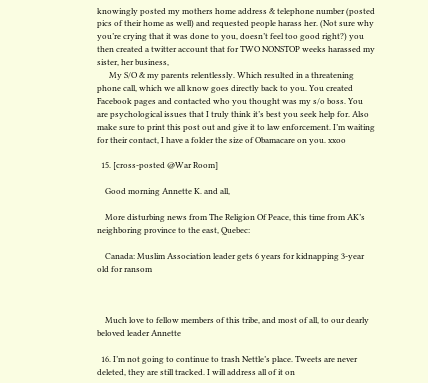knowingly posted my mothers home address & telephone number (posted pics of their home as well) and requested people harass her. (Not sure why you’re crying that it was done to you, doesn’t feel too good right?) you then created a twitter account that for TWO NONSTOP weeks harassed my sister, her business,
      My S/O & my parents relentlessly. Which resulted in a threatening phone call, which we all know goes directly back to you. You created Facebook pages and contacted who you thought was my s/o boss. You are psychological issues that I truly think it’s best you seek help for. Also make sure to print this post out and give it to law enforcement. I’m waiting for their contact, I have a folder the size of Obamacare on you. xxoo

  15. [cross-posted @War Room]

    Good morning Annette K. and all,

    More disturbing news from The Religion Of Peace, this time from AK’s neighboring province to the east, Quebec:

    Canada: Muslim Association leader gets 6 years for kidnapping 3-year old for ransom



    Much love to fellow members of this tribe, and most of all, to our dearly beloved leader Annette

  16. I’m not going to continue to trash Nettle’s place. Tweets are never deleted, they are still tracked. I will address all of it on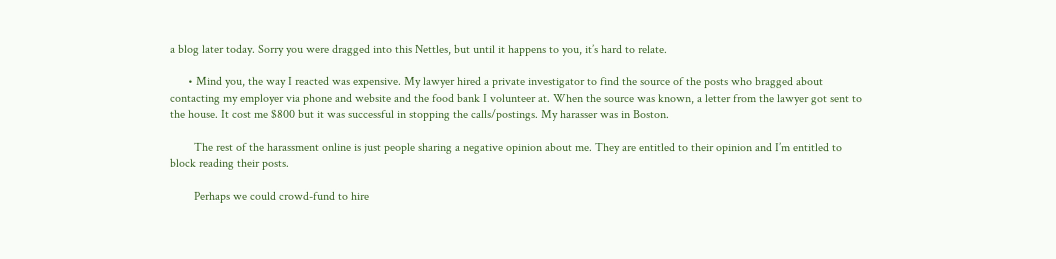a blog later today. Sorry you were dragged into this Nettles, but until it happens to you, it’s hard to relate.

      • Mind you, the way I reacted was expensive. My lawyer hired a private investigator to find the source of the posts who bragged about contacting my employer via phone and website and the food bank I volunteer at. When the source was known, a letter from the lawyer got sent to the house. It cost me $800 but it was successful in stopping the calls/postings. My harasser was in Boston.

        The rest of the harassment online is just people sharing a negative opinion about me. They are entitled to their opinion and I’m entitled to block reading their posts.

        Perhaps we could crowd-fund to hire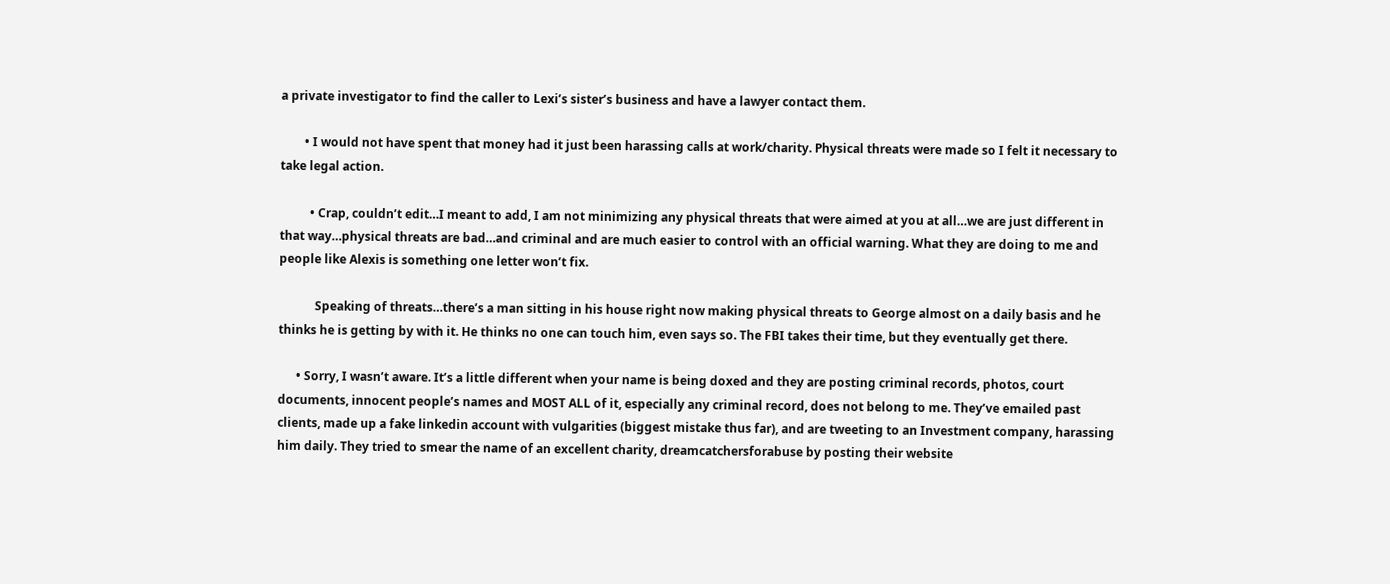a private investigator to find the caller to Lexi’s sister’s business and have a lawyer contact them.

        • I would not have spent that money had it just been harassing calls at work/charity. Physical threats were made so I felt it necessary to take legal action.

          • Crap, couldn’t edit…I meant to add, I am not minimizing any physical threats that were aimed at you at all…we are just different in that way…physical threats are bad…and criminal and are much easier to control with an official warning. What they are doing to me and people like Alexis is something one letter won’t fix.

            Speaking of threats…there’s a man sitting in his house right now making physical threats to George almost on a daily basis and he thinks he is getting by with it. He thinks no one can touch him, even says so. The FBI takes their time, but they eventually get there.

      • Sorry, I wasn’t aware. It’s a little different when your name is being doxed and they are posting criminal records, photos, court documents, innocent people’s names and MOST ALL of it, especially any criminal record, does not belong to me. They’ve emailed past clients, made up a fake linkedin account with vulgarities (biggest mistake thus far), and are tweeting to an Investment company, harassing him daily. They tried to smear the name of an excellent charity, dreamcatchersforabuse by posting their website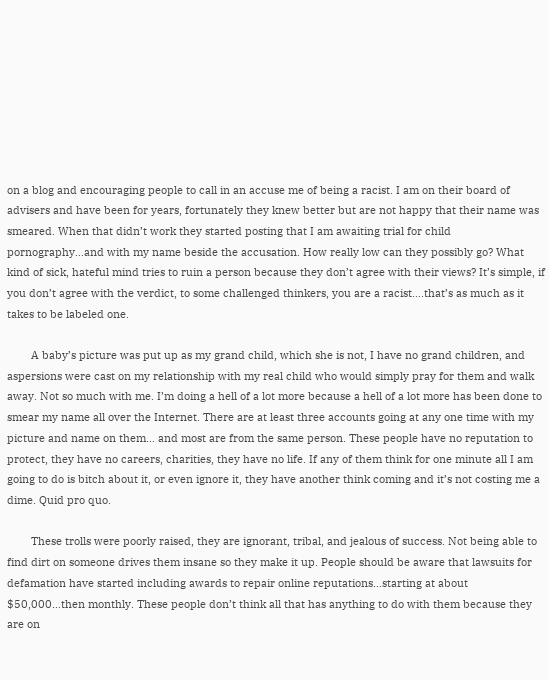on a blog and encouraging people to call in an accuse me of being a racist. I am on their board of advisers and have been for years, fortunately they knew better but are not happy that their name was smeared. When that didn’t work they started posting that I am awaiting trial for child pornography…and with my name beside the accusation. How really low can they possibly go? What kind of sick, hateful mind tries to ruin a person because they don’t agree with their views? It’s simple, if you don’t agree with the verdict, to some challenged thinkers, you are a racist….that’s as much as it takes to be labeled one.

        A baby’s picture was put up as my grand child, which she is not, I have no grand children, and aspersions were cast on my relationship with my real child who would simply pray for them and walk away. Not so much with me. I’m doing a hell of a lot more because a hell of a lot more has been done to smear my name all over the Internet. There are at least three accounts going at any one time with my picture and name on them… and most are from the same person. These people have no reputation to protect, they have no careers, charities, they have no life. If any of them think for one minute all I am going to do is bitch about it, or even ignore it, they have another think coming and it’s not costing me a dime. Quid pro quo.

        These trolls were poorly raised, they are ignorant, tribal, and jealous of success. Not being able to find dirt on someone drives them insane so they make it up. People should be aware that lawsuits for defamation have started including awards to repair online reputations…starting at about $50,000…then monthly. These people don’t think all that has anything to do with them because they are on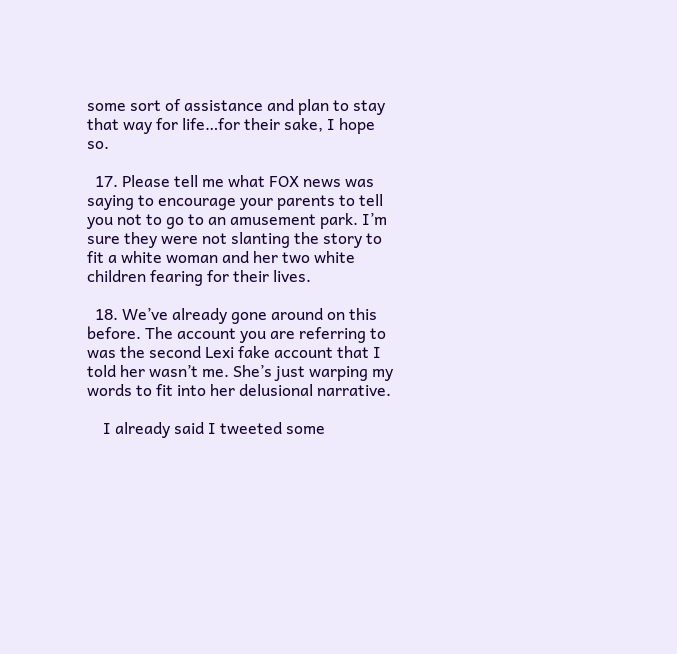some sort of assistance and plan to stay that way for life…for their sake, I hope so.

  17. Please tell me what FOX news was saying to encourage your parents to tell you not to go to an amusement park. I’m sure they were not slanting the story to fit a white woman and her two white children fearing for their lives.

  18. We’ve already gone around on this before. The account you are referring to was the second Lexi fake account that I told her wasn’t me. She’s just warping my words to fit into her delusional narrative.

    I already said I tweeted some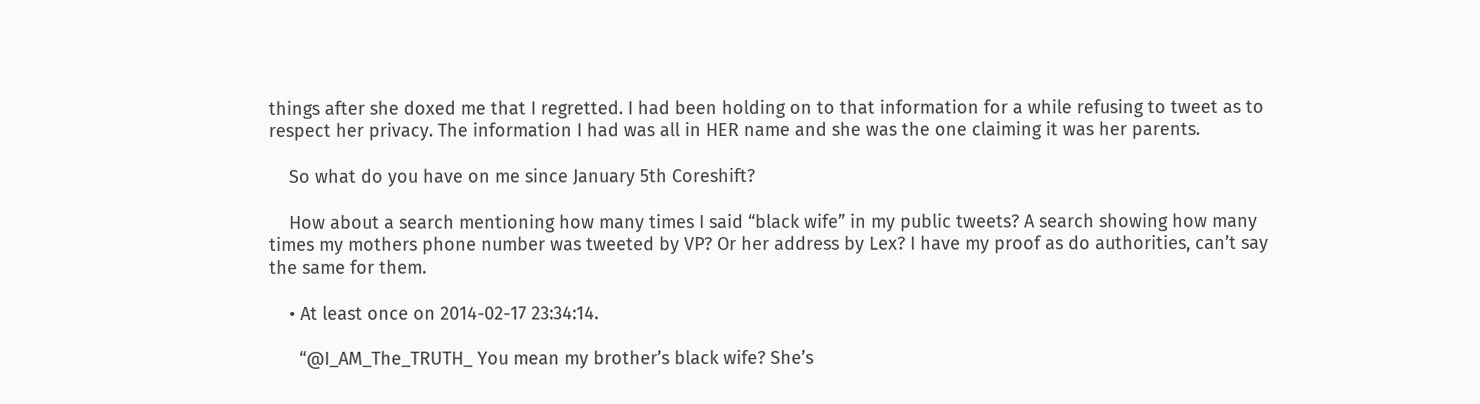things after she doxed me that I regretted. I had been holding on to that information for a while refusing to tweet as to respect her privacy. The information I had was all in HER name and she was the one claiming it was her parents.

    So what do you have on me since January 5th Coreshift?

    How about a search mentioning how many times I said “black wife” in my public tweets? A search showing how many times my mothers phone number was tweeted by VP? Or her address by Lex? I have my proof as do authorities, can’t say the same for them.

    • At least once on 2014-02-17 23:34:14.

      “@I_AM_The_TRUTH_ You mean my brother’s black wife? She’s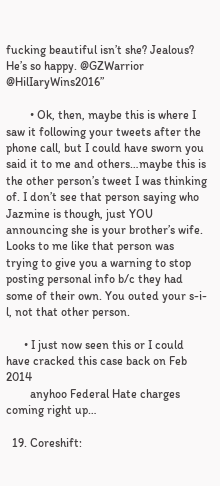fucking beautiful isn’t she? Jealous? He’s so happy. @GZWarrior @HilIaryWins2016”

        • Ok, then, maybe this is where I saw it following your tweets after the phone call, but I could have sworn you said it to me and others…maybe this is the other person’s tweet I was thinking of. I don’t see that person saying who Jazmine is though, just YOU announcing she is your brother’s wife. Looks to me like that person was trying to give you a warning to stop posting personal info b/c they had some of their own. You outed your s-i-l, not that other person.

      • I just now seen this or I could have cracked this case back on Feb 2014
        anyhoo Federal Hate charges coming right up…

  19. Coreshift: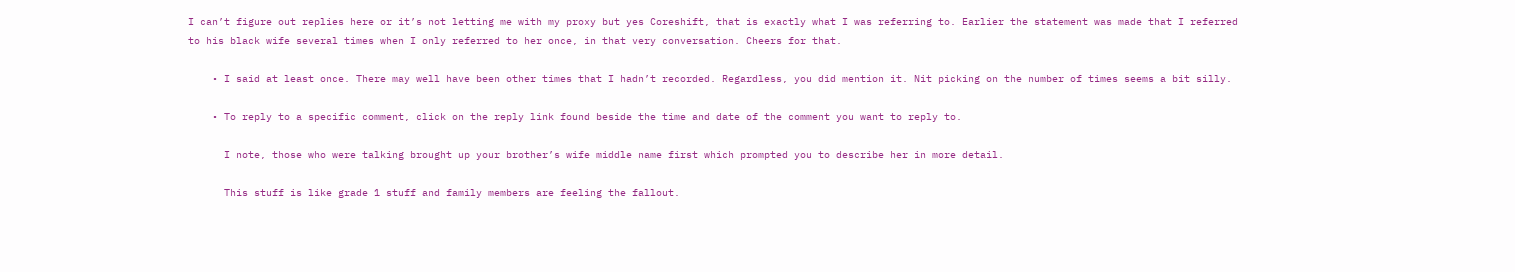I can’t figure out replies here or it’s not letting me with my proxy but yes Coreshift, that is exactly what I was referring to. Earlier the statement was made that I referred to his black wife several times when I only referred to her once, in that very conversation. Cheers for that.

    • I said at least once. There may well have been other times that I hadn’t recorded. Regardless, you did mention it. Nit picking on the number of times seems a bit silly.

    • To reply to a specific comment, click on the reply link found beside the time and date of the comment you want to reply to.

      I note, those who were talking brought up your brother’s wife middle name first which prompted you to describe her in more detail.

      This stuff is like grade 1 stuff and family members are feeling the fallout.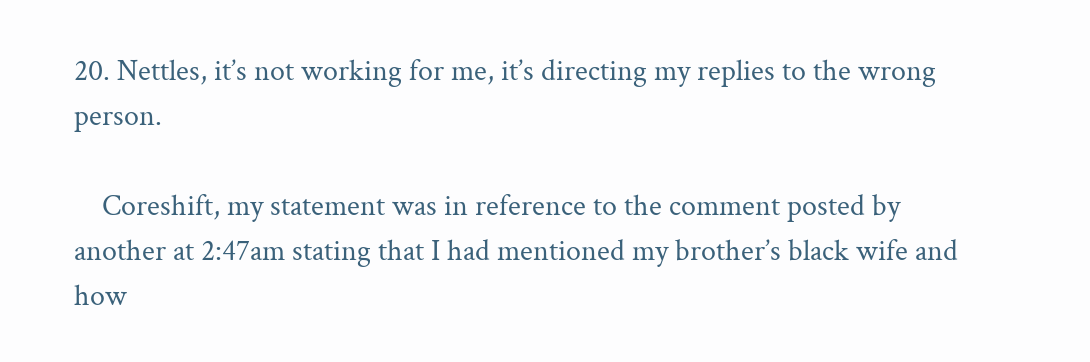20. Nettles, it’s not working for me, it’s directing my replies to the wrong person.

    Coreshift, my statement was in reference to the comment posted by another at 2:47am stating that I had mentioned my brother’s black wife and how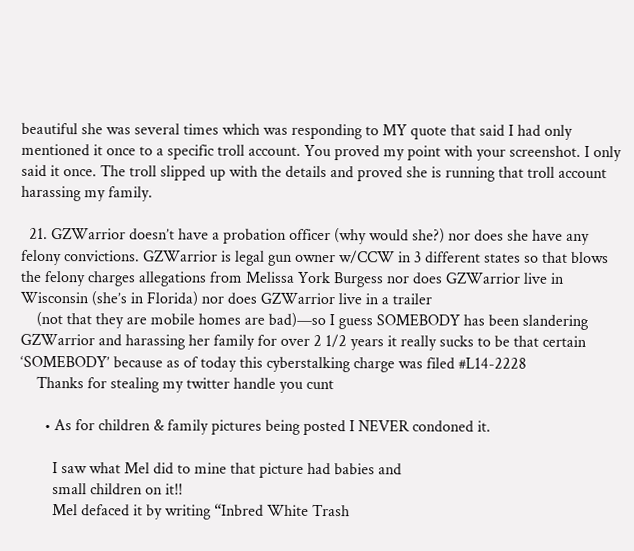beautiful she was several times which was responding to MY quote that said I had only mentioned it once to a specific troll account. You proved my point with your screenshot. I only said it once. The troll slipped up with the details and proved she is running that troll account harassing my family.

  21. GZWarrior doesn’t have a probation officer (why would she?) nor does she have any felony convictions. GZWarrior is legal gun owner w/CCW in 3 different states so that blows the felony charges allegations from Melissa York Burgess nor does GZWarrior live in Wisconsin (she’s in Florida) nor does GZWarrior live in a trailer
    (not that they are mobile homes are bad)—so I guess SOMEBODY has been slandering GZWarrior and harassing her family for over 2 1/2 years it really sucks to be that certain ‘SOMEBODY’ because as of today this cyberstalking charge was filed #L14-2228
    Thanks for stealing my twitter handle you cunt

      • As for children & family pictures being posted I NEVER condoned it.

        I saw what Mel did to mine that picture had babies and
        small children on it!!
        Mel defaced it by writing “Inbred White Trash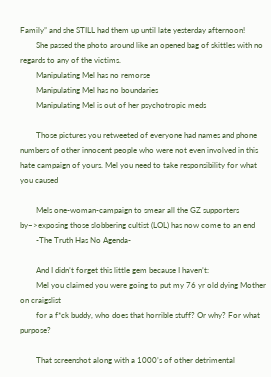Family” and she STILL had them up until late yesterday afternoon!
        She passed the photo around like an opened bag of skittles with no regards to any of the victims.
        Manipulating Mel has no remorse
        Manipulating Mel has no boundaries
        Manipulating Mel is out of her psychotropic meds

        Those pictures you retweeted of everyone had names and phone numbers of other innocent people who were not even involved in this hate campaign of yours. Mel you need to take responsibility for what you caused

        Mels one-woman-campaign to smear all the GZ supporters by–>exposing those slobbering cultist (LOL) has now come to an end
        -The Truth Has No Agenda-

        And I didn’t forget this little gem because I haven’t:
        Mel you claimed you were going to put my 76 yr old dying Mother on craigslist
        for a f*ck buddy, who does that horrible stuff? Or why? For what purpose?

        That screenshot along with a 1000’s of other detrimental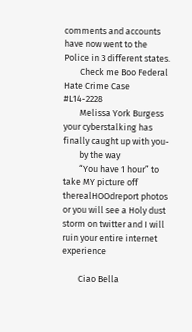comments and accounts have now went to the Police in 3 different states.
        Check me Boo Federal Hate Crime Case #L14-2228
        Melissa York Burgess your cyberstalking has finally caught up with you-
        by the way
        “You have 1 hour” to take MY picture off therealHOOdreport photos or you will see a Holy dust storm on twitter and I will ruin your entire internet experience

        Ciao Bella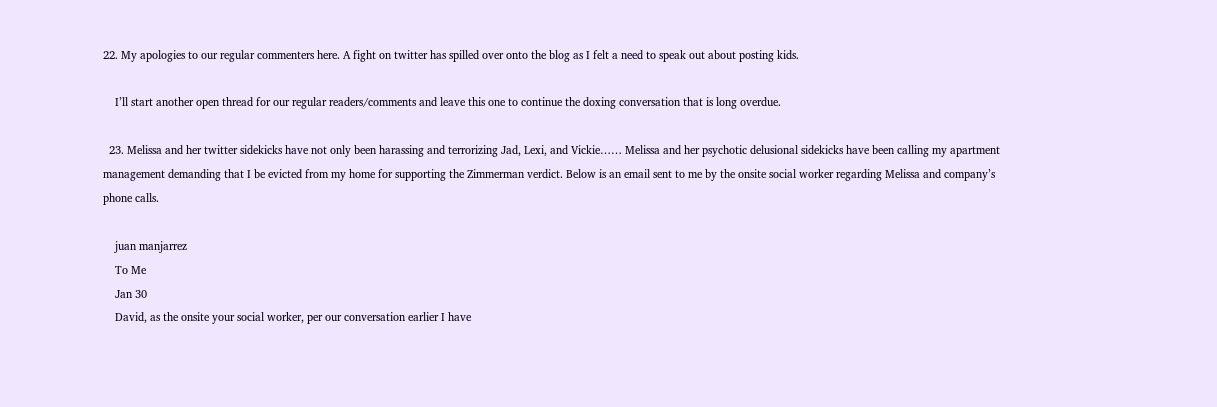22. My apologies to our regular commenters here. A fight on twitter has spilled over onto the blog as I felt a need to speak out about posting kids.

    I’ll start another open thread for our regular readers/comments and leave this one to continue the doxing conversation that is long overdue.

  23. Melissa and her twitter sidekicks have not only been harassing and terrorizing Jad, Lexi, and Vickie…… Melissa and her psychotic delusional sidekicks have been calling my apartment management demanding that I be evicted from my home for supporting the Zimmerman verdict. Below is an email sent to me by the onsite social worker regarding Melissa and company’s phone calls.

    juan manjarrez
    To Me
    Jan 30
    David, as the onsite your social worker, per our conversation earlier I have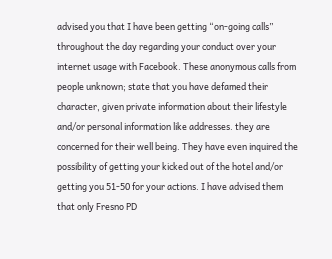advised you that I have been getting “on-going calls” throughout the day regarding your conduct over your internet usage with Facebook. These anonymous calls from people unknown; state that you have defamed their character, given private information about their lifestyle and/or personal information like addresses. they are concerned for their well being. They have even inquired the possibility of getting your kicked out of the hotel and/or getting you 51-50 for your actions. I have advised them that only Fresno PD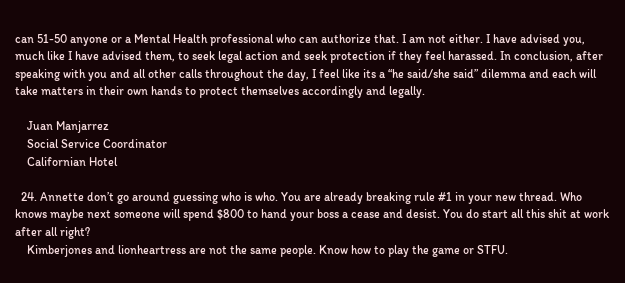can 51-50 anyone or a Mental Health professional who can authorize that. I am not either. I have advised you, much like I have advised them, to seek legal action and seek protection if they feel harassed. In conclusion, after speaking with you and all other calls throughout the day, I feel like its a “he said/she said” dilemma and each will take matters in their own hands to protect themselves accordingly and legally.

    Juan Manjarrez
    Social Service Coordinator
    Californian Hotel

  24. Annette don’t go around guessing who is who. You are already breaking rule #1 in your new thread. Who knows maybe next someone will spend $800 to hand your boss a cease and desist. You do start all this shit at work after all right?
    Kimberjones and lionheartress are not the same people. Know how to play the game or STFU.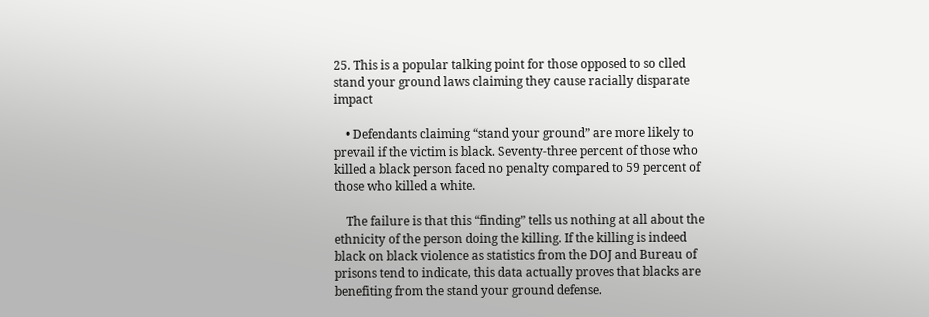25. This is a popular talking point for those opposed to so clled stand your ground laws claiming they cause racially disparate impact

    • Defendants claiming “stand your ground” are more likely to prevail if the victim is black. Seventy-three percent of those who killed a black person faced no penalty compared to 59 percent of those who killed a white.

    The failure is that this “finding” tells us nothing at all about the ethnicity of the person doing the killing. If the killing is indeed black on black violence as statistics from the DOJ and Bureau of prisons tend to indicate, this data actually proves that blacks are benefiting from the stand your ground defense.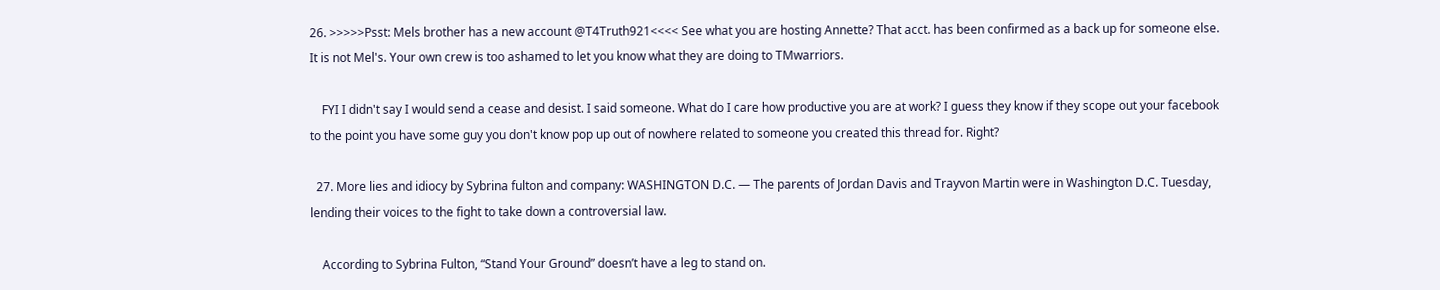26. >>>>>Psst: Mels brother has a new account @T4Truth921<<<< See what you are hosting Annette? That acct. has been confirmed as a back up for someone else. It is not Mel's. Your own crew is too ashamed to let you know what they are doing to TMwarriors.

    FYI I didn't say I would send a cease and desist. I said someone. What do I care how productive you are at work? I guess they know if they scope out your facebook to the point you have some guy you don't know pop up out of nowhere related to someone you created this thread for. Right?

  27. More lies and idiocy by Sybrina fulton and company: WASHINGTON D.C. — The parents of Jordan Davis and Trayvon Martin were in Washington D.C. Tuesday, lending their voices to the fight to take down a controversial law.

    According to Sybrina Fulton, “Stand Your Ground” doesn’t have a leg to stand on.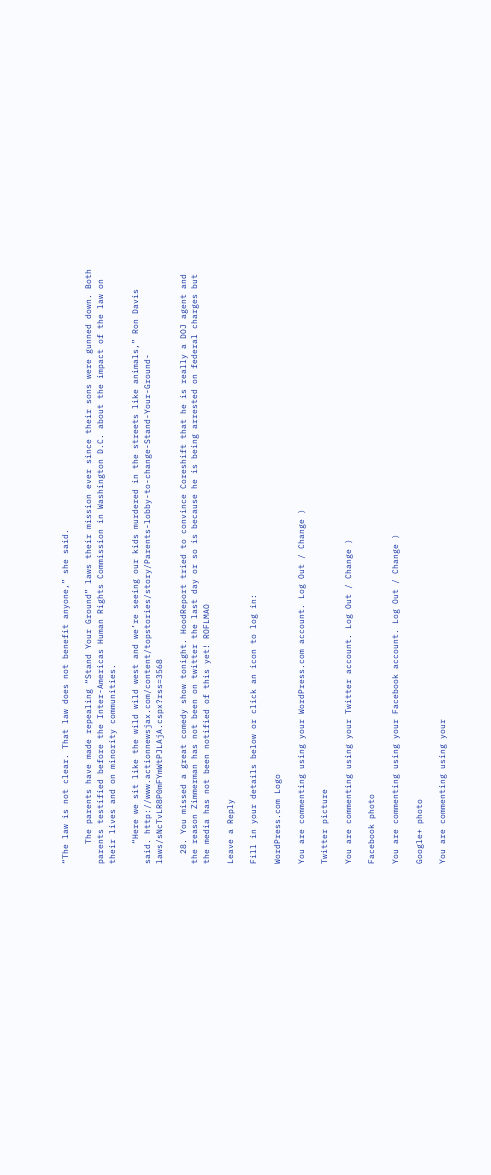“The law is not clear. That law does not benefit anyone,” she said.

    The parents have made repealing “Stand Your Ground” laws their mission ever since their sons were gunned down. Both parents testified before the Inter-Americas Human Rights Commission in Washington D.C. about the impact of the law on their lives and on minority communities.

    “Here we sit like the wild wild west and we’re seeing our kids murdered in the streets like animals,” Ron Davis said. http://www.actionnewsjax.com/content/topstories/story/Parents-lobby-to-change-Stand-Your-Ground-laws/sNcTvLR8P0mFYmWtPJLAjA.cspx?rss=3568

  28. You missed a great comedy show tonight. HoodReport tried to convince Coreshift that he is really a DOJ agent and the reason Zimmerman has not been on twitter the last day or so is because he is being arrested on federal charges but the media has not been notified of this yet! ROFLMAO

Leave a Reply

Fill in your details below or click an icon to log in:

WordPress.com Logo

You are commenting using your WordPress.com account. Log Out / Change )

Twitter picture

You are commenting using your Twitter account. Log Out / Change )

Facebook photo

You are commenting using your Facebook account. Log Out / Change )

Google+ photo

You are commenting using your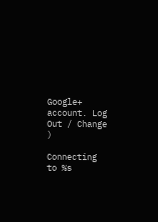Google+ account. Log Out / Change )

Connecting to %s